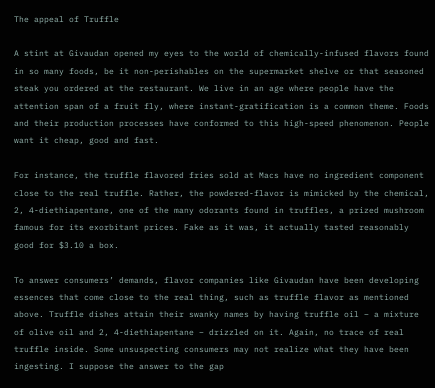The appeal of Truffle

A stint at Givaudan opened my eyes to the world of chemically-infused flavors found in so many foods, be it non-perishables on the supermarket shelve or that seasoned steak you ordered at the restaurant. We live in an age where people have the attention span of a fruit fly, where instant-gratification is a common theme. Foods and their production processes have conformed to this high-speed phenomenon. People want it cheap, good and fast.

For instance, the truffle flavored fries sold at Macs have no ingredient component close to the real truffle. Rather, the powdered-flavor is mimicked by the chemical, 2, 4-diethiapentane, one of the many odorants found in truffles, a prized mushroom famous for its exorbitant prices. Fake as it was, it actually tasted reasonably good for $3.10 a box.

To answer consumers’ demands, flavor companies like Givaudan have been developing essences that come close to the real thing, such as truffle flavor as mentioned above. Truffle dishes attain their swanky names by having truffle oil – a mixture of olive oil and 2, 4-diethiapentane – drizzled on it. Again, no trace of real truffle inside. Some unsuspecting consumers may not realize what they have been ingesting. I suppose the answer to the gap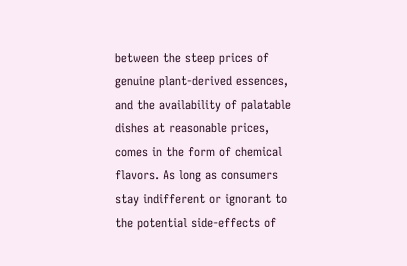between the steep prices of genuine plant-derived essences, and the availability of palatable dishes at reasonable prices, comes in the form of chemical flavors. As long as consumers stay indifferent or ignorant to the potential side-effects of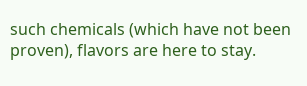such chemicals (which have not been proven), flavors are here to stay.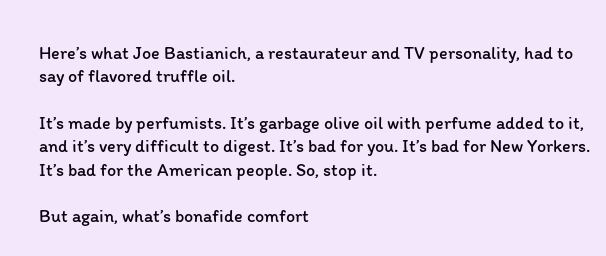Here’s what Joe Bastianich, a restaurateur and TV personality, had to say of flavored truffle oil.

It’s made by perfumists. It’s garbage olive oil with perfume added to it, and it’s very difficult to digest. It’s bad for you. It’s bad for New Yorkers. It’s bad for the American people. So, stop it.

But again, what’s bonafide comfort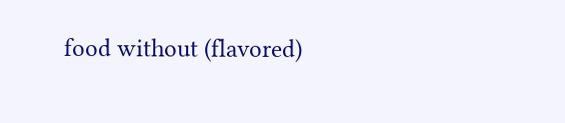food without (flavored)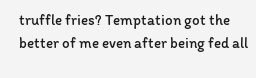truffle fries? Temptation got the better of me even after being fed all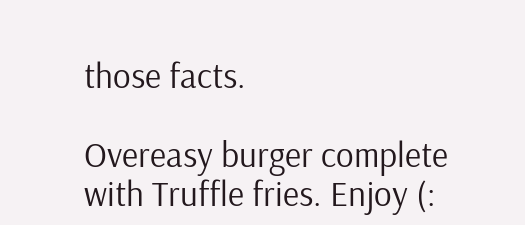those facts.

Overeasy burger complete with Truffle fries. Enjoy (: